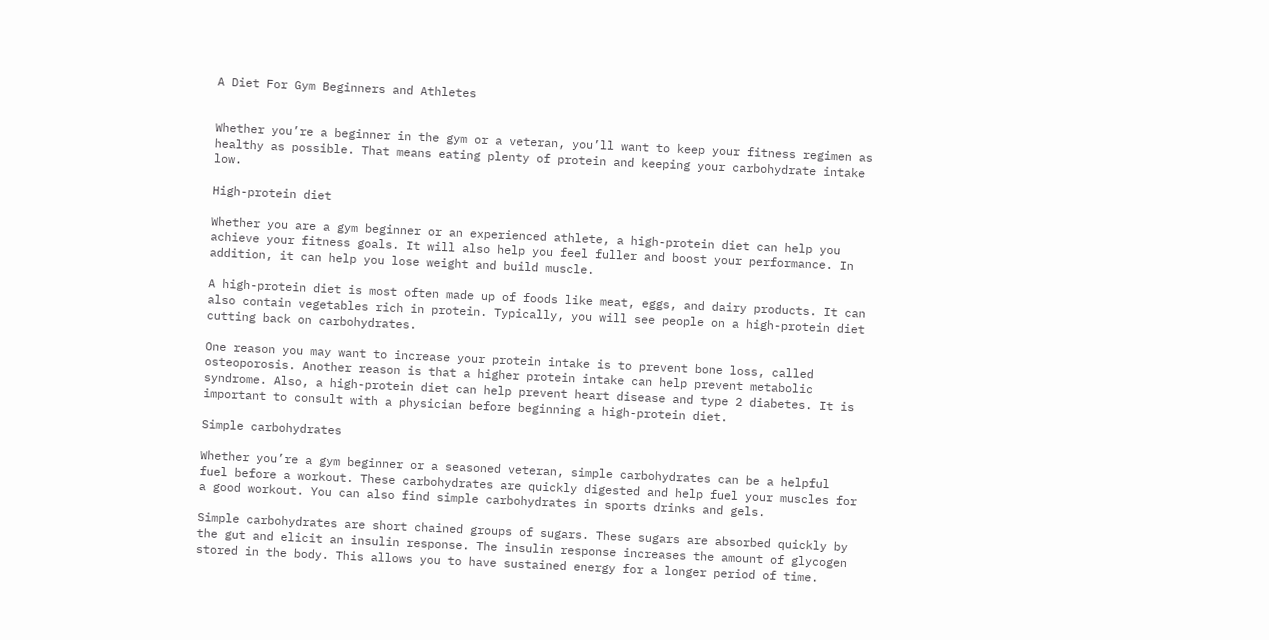A Diet For Gym Beginners and Athletes


Whether you’re a beginner in the gym or a veteran, you’ll want to keep your fitness regimen as healthy as possible. That means eating plenty of protein and keeping your carbohydrate intake low.

High-protein diet

Whether you are a gym beginner or an experienced athlete, a high-protein diet can help you achieve your fitness goals. It will also help you feel fuller and boost your performance. In addition, it can help you lose weight and build muscle.

A high-protein diet is most often made up of foods like meat, eggs, and dairy products. It can also contain vegetables rich in protein. Typically, you will see people on a high-protein diet cutting back on carbohydrates.

One reason you may want to increase your protein intake is to prevent bone loss, called osteoporosis. Another reason is that a higher protein intake can help prevent metabolic syndrome. Also, a high-protein diet can help prevent heart disease and type 2 diabetes. It is important to consult with a physician before beginning a high-protein diet.

Simple carbohydrates

Whether you’re a gym beginner or a seasoned veteran, simple carbohydrates can be a helpful fuel before a workout. These carbohydrates are quickly digested and help fuel your muscles for a good workout. You can also find simple carbohydrates in sports drinks and gels.

Simple carbohydrates are short chained groups of sugars. These sugars are absorbed quickly by the gut and elicit an insulin response. The insulin response increases the amount of glycogen stored in the body. This allows you to have sustained energy for a longer period of time.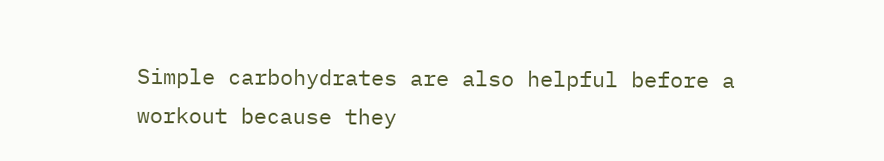Simple carbohydrates are also helpful before a workout because they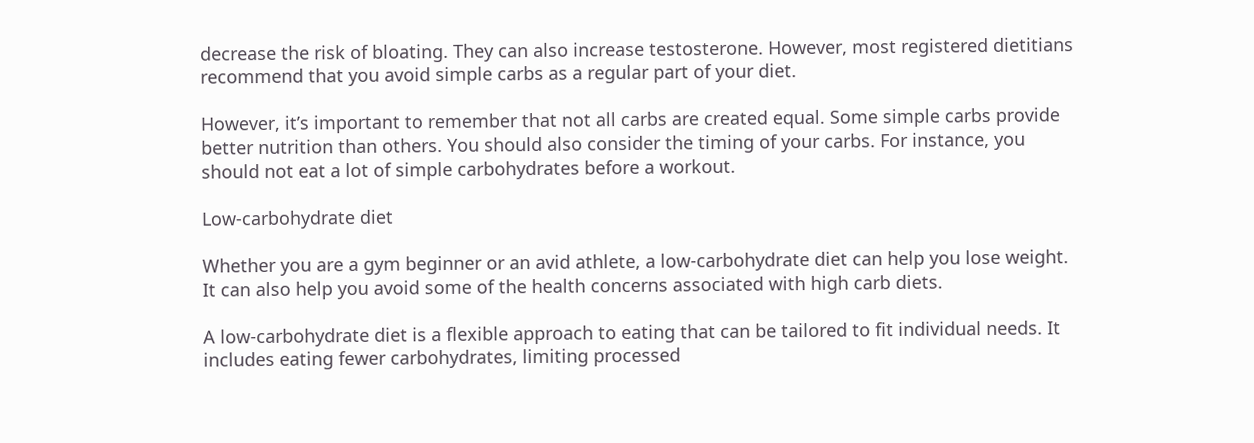decrease the risk of bloating. They can also increase testosterone. However, most registered dietitians recommend that you avoid simple carbs as a regular part of your diet.

However, it’s important to remember that not all carbs are created equal. Some simple carbs provide better nutrition than others. You should also consider the timing of your carbs. For instance, you should not eat a lot of simple carbohydrates before a workout.

Low-carbohydrate diet

Whether you are a gym beginner or an avid athlete, a low-carbohydrate diet can help you lose weight. It can also help you avoid some of the health concerns associated with high carb diets.

A low-carbohydrate diet is a flexible approach to eating that can be tailored to fit individual needs. It includes eating fewer carbohydrates, limiting processed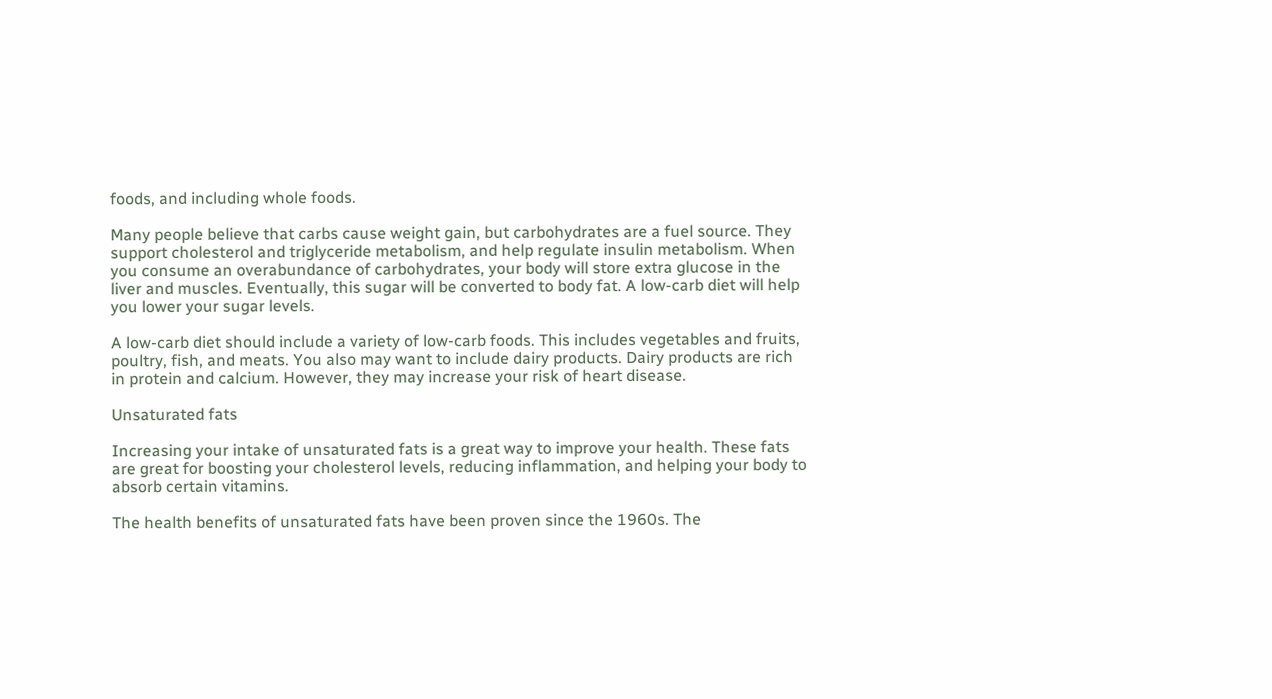foods, and including whole foods.

Many people believe that carbs cause weight gain, but carbohydrates are a fuel source. They support cholesterol and triglyceride metabolism, and help regulate insulin metabolism. When you consume an overabundance of carbohydrates, your body will store extra glucose in the liver and muscles. Eventually, this sugar will be converted to body fat. A low-carb diet will help you lower your sugar levels.

A low-carb diet should include a variety of low-carb foods. This includes vegetables and fruits, poultry, fish, and meats. You also may want to include dairy products. Dairy products are rich in protein and calcium. However, they may increase your risk of heart disease.

Unsaturated fats

Increasing your intake of unsaturated fats is a great way to improve your health. These fats are great for boosting your cholesterol levels, reducing inflammation, and helping your body to absorb certain vitamins.

The health benefits of unsaturated fats have been proven since the 1960s. The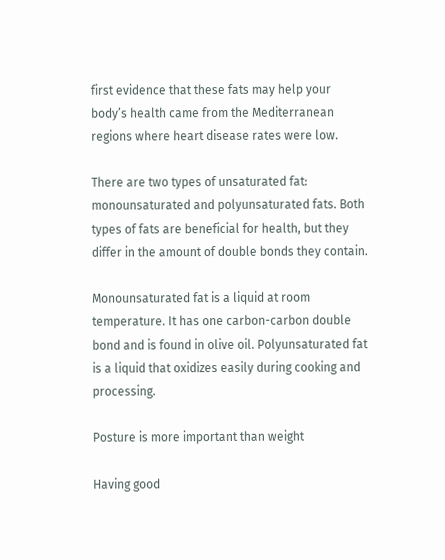first evidence that these fats may help your body’s health came from the Mediterranean regions where heart disease rates were low.

There are two types of unsaturated fat: monounsaturated and polyunsaturated fats. Both types of fats are beneficial for health, but they differ in the amount of double bonds they contain.

Monounsaturated fat is a liquid at room temperature. It has one carbon-carbon double bond and is found in olive oil. Polyunsaturated fat is a liquid that oxidizes easily during cooking and processing.

Posture is more important than weight

Having good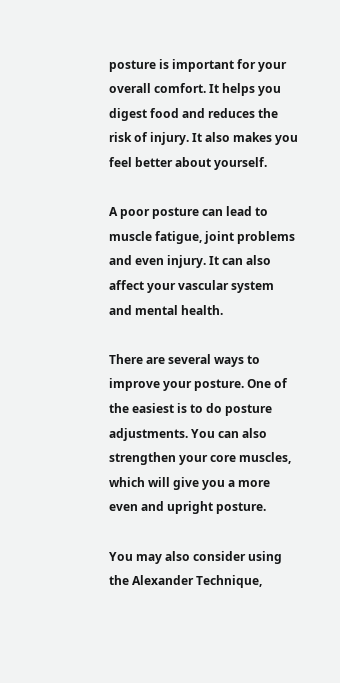posture is important for your overall comfort. It helps you digest food and reduces the risk of injury. It also makes you feel better about yourself.

A poor posture can lead to muscle fatigue, joint problems and even injury. It can also affect your vascular system and mental health.

There are several ways to improve your posture. One of the easiest is to do posture adjustments. You can also strengthen your core muscles, which will give you a more even and upright posture.

You may also consider using the Alexander Technique,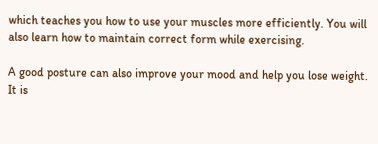which teaches you how to use your muscles more efficiently. You will also learn how to maintain correct form while exercising.

A good posture can also improve your mood and help you lose weight. It is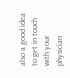also a good idea to get in touch with your physician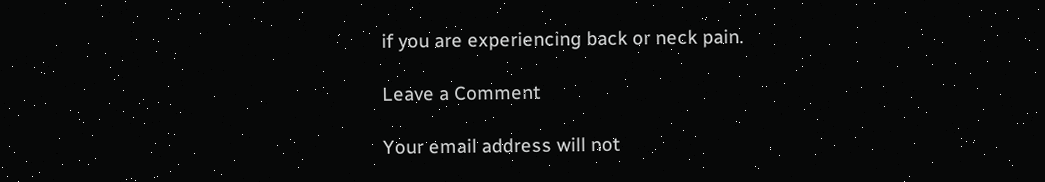if you are experiencing back or neck pain.

Leave a Comment

Your email address will not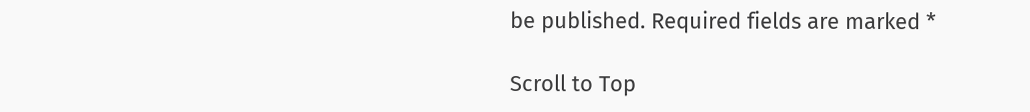be published. Required fields are marked *

Scroll to Top